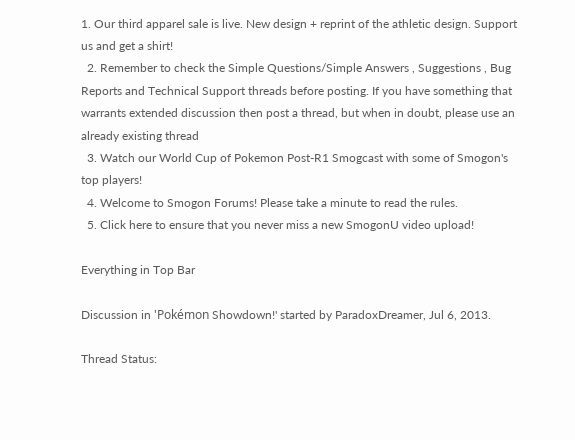1. Our third apparel sale is live. New design + reprint of the athletic design. Support us and get a shirt!
  2. Remember to check the Simple Questions/Simple Answers , Suggestions , Bug Reports and Technical Support threads before posting. If you have something that warrants extended discussion then post a thread, but when in doubt, please use an already existing thread
  3. Watch our World Cup of Pokemon Post-R1 Smogcast with some of Smogon's top players!
  4. Welcome to Smogon Forums! Please take a minute to read the rules.
  5. Click here to ensure that you never miss a new SmogonU video upload!

Everything in Top Bar

Discussion in 'Pokémon Showdown!' started by ParadoxDreamer, Jul 6, 2013.

Thread Status: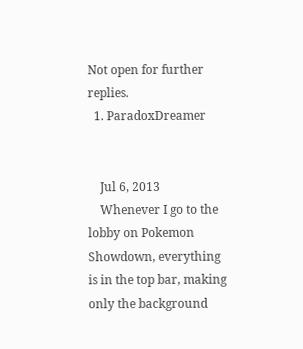Not open for further replies.
  1. ParadoxDreamer


    Jul 6, 2013
    Whenever I go to the lobby on Pokemon Showdown, everything is in the top bar, making only the background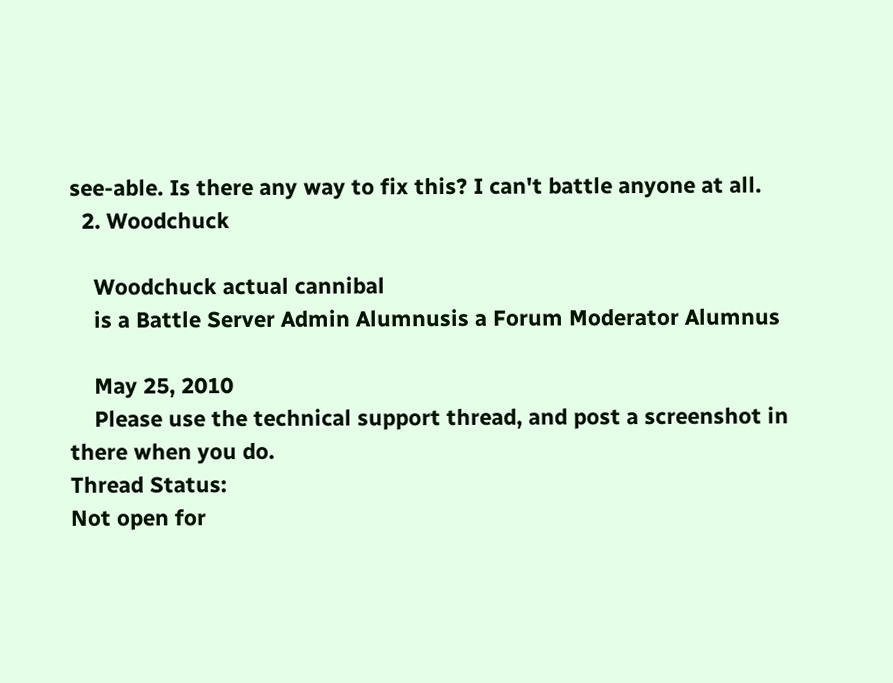see-able. Is there any way to fix this? I can't battle anyone at all.
  2. Woodchuck

    Woodchuck actual cannibal
    is a Battle Server Admin Alumnusis a Forum Moderator Alumnus

    May 25, 2010
    Please use the technical support thread, and post a screenshot in there when you do.
Thread Status:
Not open for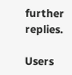further replies.

Users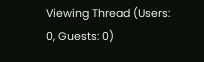Viewing Thread (Users: 0, Guests: 0)